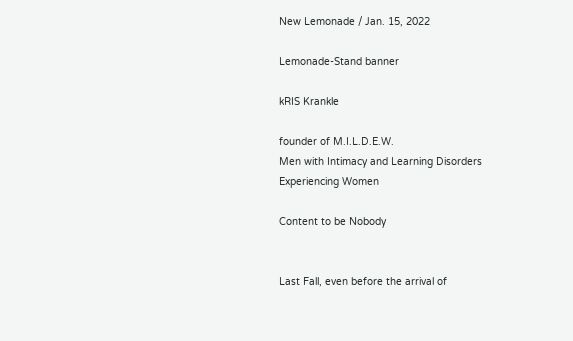New Lemonade / Jan. 15, 2022

Lemonade-Stand banner

kRIS Krankle

founder of M.I.L.D.E.W.
Men with Intimacy and Learning Disorders Experiencing Women

Content to be Nobody


Last Fall, even before the arrival of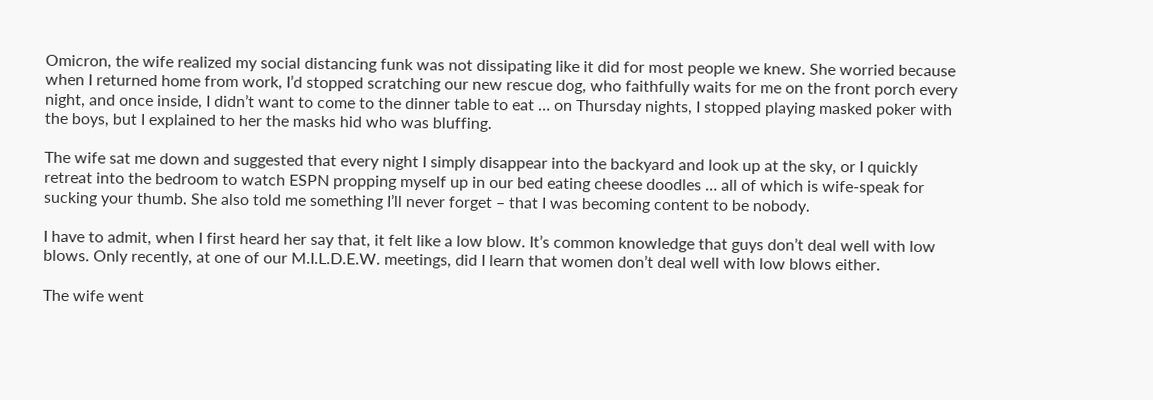Omicron, the wife realized my social distancing funk was not dissipating like it did for most people we knew. She worried because when I returned home from work, I’d stopped scratching our new rescue dog, who faithfully waits for me on the front porch every night, and once inside, I didn’t want to come to the dinner table to eat … on Thursday nights, I stopped playing masked poker with the boys, but I explained to her the masks hid who was bluffing.

The wife sat me down and suggested that every night I simply disappear into the backyard and look up at the sky, or I quickly retreat into the bedroom to watch ESPN propping myself up in our bed eating cheese doodles … all of which is wife-speak for sucking your thumb. She also told me something I’ll never forget – that I was becoming content to be nobody.

I have to admit, when I first heard her say that, it felt like a low blow. It’s common knowledge that guys don’t deal well with low blows. Only recently, at one of our M.I.L.D.E.W. meetings, did I learn that women don’t deal well with low blows either.

The wife went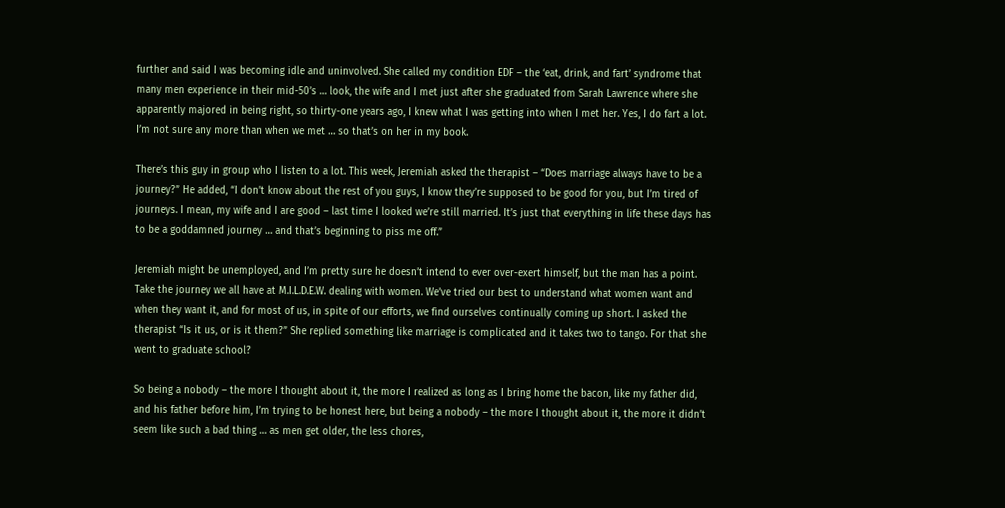further and said I was becoming idle and uninvolved. She called my condition EDF – the ‘eat, drink, and fart’ syndrome that many men experience in their mid-50’s … look, the wife and I met just after she graduated from Sarah Lawrence where she apparently majored in being right, so thirty-one years ago, I knew what I was getting into when I met her. Yes, I do fart a lot. I’m not sure any more than when we met … so that’s on her in my book.

There’s this guy in group who I listen to a lot. This week, Jeremiah asked the therapist – “Does marriage always have to be a journey?” He added, “I don’t know about the rest of you guys, I know they’re supposed to be good for you, but I’m tired of journeys. I mean, my wife and I are good – last time I looked we’re still married. It’s just that everything in life these days has to be a goddamned journey … and that’s beginning to piss me off.”

Jeremiah might be unemployed, and I’m pretty sure he doesn’t intend to ever over-exert himself, but the man has a point. Take the journey we all have at M.I.L.D.E.W. dealing with women. We’ve tried our best to understand what women want and when they want it, and for most of us, in spite of our efforts, we find ourselves continually coming up short. I asked the therapist “Is it us, or is it them?” She replied something like marriage is complicated and it takes two to tango. For that she went to graduate school?

So being a nobody – the more I thought about it, the more I realized as long as I bring home the bacon, like my father did, and his father before him, I’m trying to be honest here, but being a nobody – the more I thought about it, the more it didn’t seem like such a bad thing … as men get older, the less chores,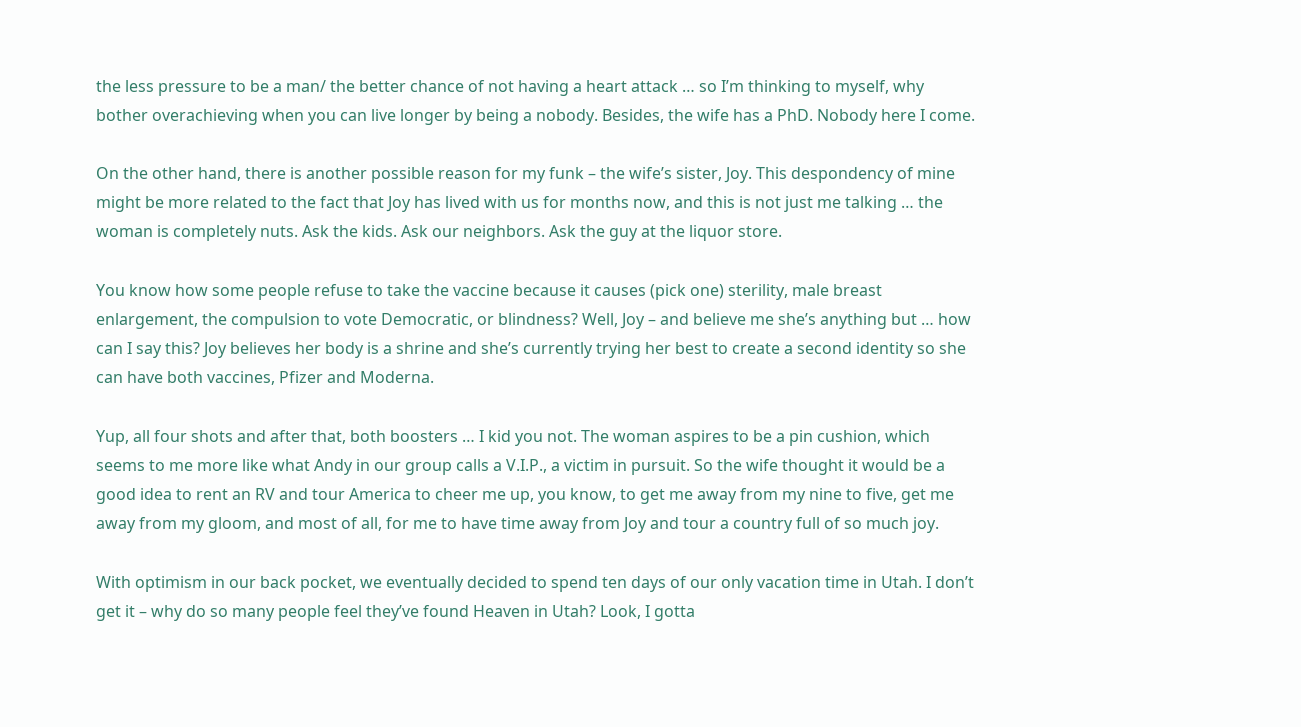the less pressure to be a man/ the better chance of not having a heart attack … so I’m thinking to myself, why bother overachieving when you can live longer by being a nobody. Besides, the wife has a PhD. Nobody here I come.

On the other hand, there is another possible reason for my funk – the wife’s sister, Joy. This despondency of mine might be more related to the fact that Joy has lived with us for months now, and this is not just me talking … the woman is completely nuts. Ask the kids. Ask our neighbors. Ask the guy at the liquor store.

You know how some people refuse to take the vaccine because it causes (pick one) sterility, male breast enlargement, the compulsion to vote Democratic, or blindness? Well, Joy – and believe me she’s anything but … how can I say this? Joy believes her body is a shrine and she’s currently trying her best to create a second identity so she can have both vaccines, Pfizer and Moderna.

Yup, all four shots and after that, both boosters … I kid you not. The woman aspires to be a pin cushion, which seems to me more like what Andy in our group calls a V.I.P., a victim in pursuit. So the wife thought it would be a good idea to rent an RV and tour America to cheer me up, you know, to get me away from my nine to five, get me away from my gloom, and most of all, for me to have time away from Joy and tour a country full of so much joy.

With optimism in our back pocket, we eventually decided to spend ten days of our only vacation time in Utah. I don’t get it – why do so many people feel they’ve found Heaven in Utah? Look, I gotta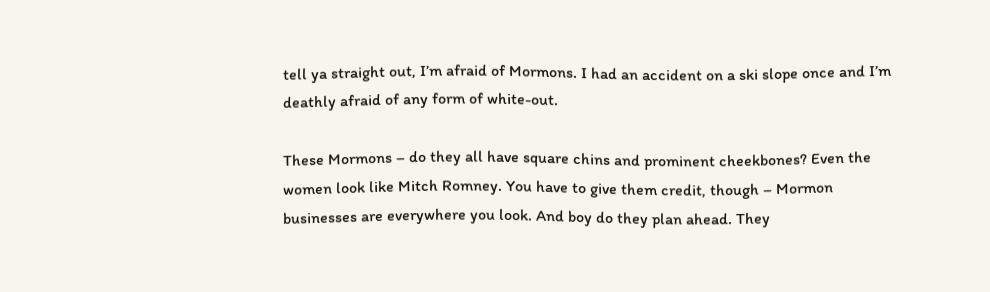tell ya straight out, I’m afraid of Mormons. I had an accident on a ski slope once and I’m deathly afraid of any form of white-out.

These Mormons – do they all have square chins and prominent cheekbones? Even the women look like Mitch Romney. You have to give them credit, though – Mormon businesses are everywhere you look. And boy do they plan ahead. They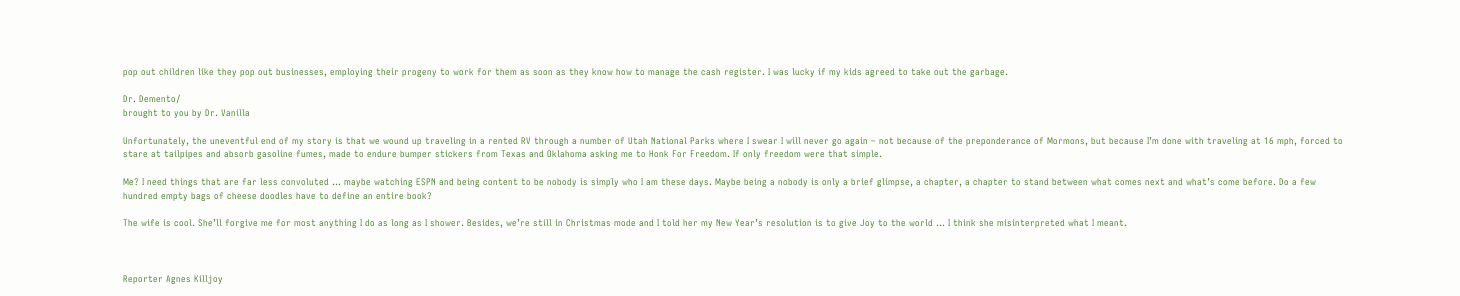pop out children like they pop out businesses, employing their progeny to work for them as soon as they know how to manage the cash register. I was lucky if my kids agreed to take out the garbage.

Dr. Demento/
brought to you by Dr. Vanilla

Unfortunately, the uneventful end of my story is that we wound up traveling in a rented RV through a number of Utah National Parks where I swear I will never go again – not because of the preponderance of Mormons, but because I’m done with traveling at 16 mph, forced to stare at tailpipes and absorb gasoline fumes, made to endure bumper stickers from Texas and Oklahoma asking me to Honk For Freedom. If only freedom were that simple.

Me? I need things that are far less convoluted … maybe watching ESPN and being content to be nobody is simply who I am these days. Maybe being a nobody is only a brief glimpse, a chapter, a chapter to stand between what comes next and what’s come before. Do a few hundred empty bags of cheese doodles have to define an entire book?

The wife is cool. She’ll forgive me for most anything I do as long as I shower. Besides, we’re still in Christmas mode and I told her my New Year’s resolution is to give Joy to the world … I think she misinterpreted what I meant.



Reporter Agnes Killjoy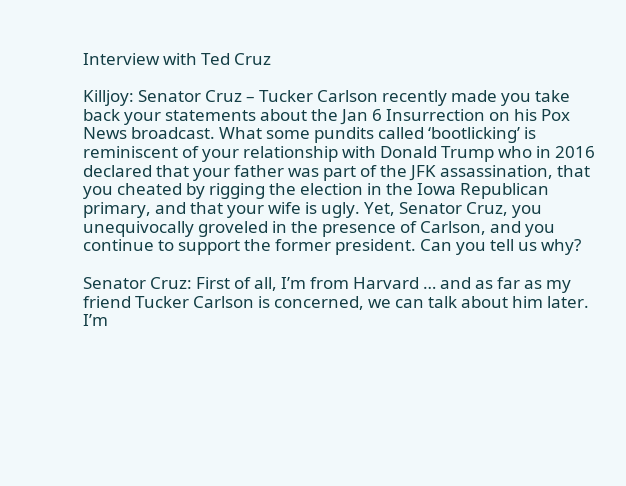Interview with Ted Cruz

Killjoy: Senator Cruz – Tucker Carlson recently made you take back your statements about the Jan 6 Insurrection on his Pox News broadcast. What some pundits called ‘bootlicking’ is reminiscent of your relationship with Donald Trump who in 2016 declared that your father was part of the JFK assassination, that you cheated by rigging the election in the Iowa Republican primary, and that your wife is ugly. Yet, Senator Cruz, you unequivocally groveled in the presence of Carlson, and you continue to support the former president. Can you tell us why?

Senator Cruz: First of all, I’m from Harvard … and as far as my friend Tucker Carlson is concerned, we can talk about him later. I’m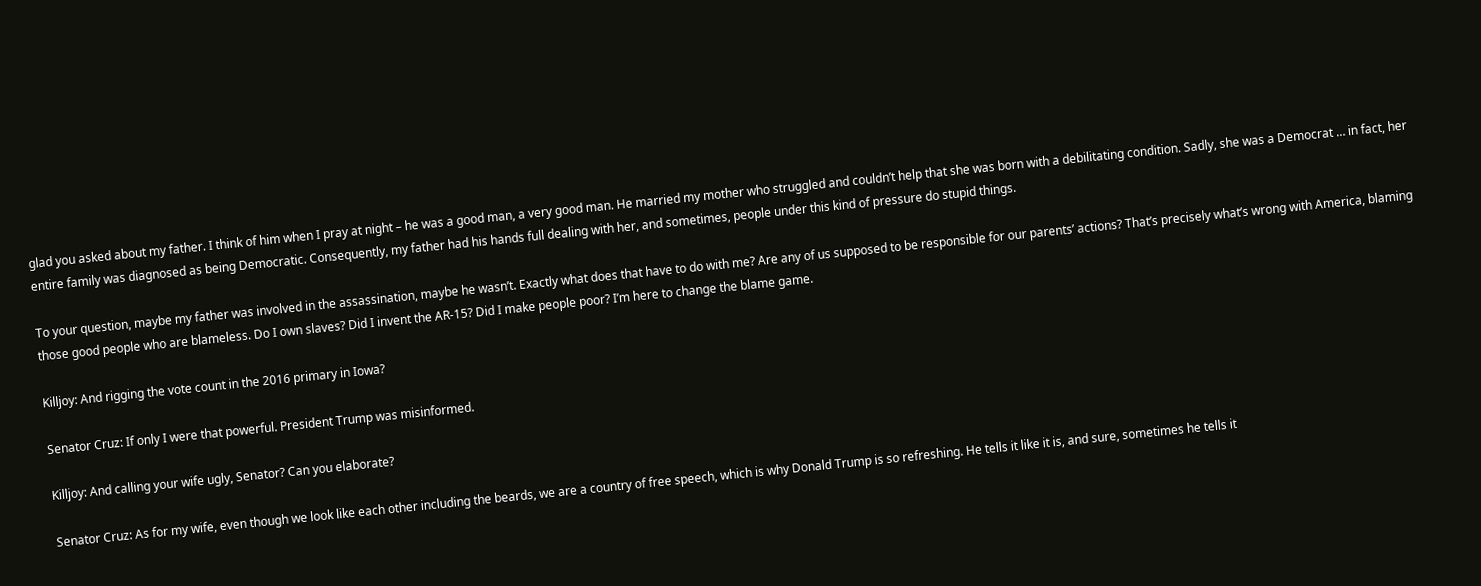glad you asked about my father. I think of him when I pray at night – he was a good man, a very good man. He married my mother who struggled and couldn’t help that she was born with a debilitating condition. Sadly, she was a Democrat … in fact, her entire family was diagnosed as being Democratic. Consequently, my father had his hands full dealing with her, and sometimes, people under this kind of pressure do stupid things.

To your question, maybe my father was involved in the assassination, maybe he wasn’t. Exactly what does that have to do with me? Are any of us supposed to be responsible for our parents’ actions? That’s precisely what’s wrong with America, blaming those good people who are blameless. Do I own slaves? Did I invent the AR-15? Did I make people poor? I’m here to change the blame game.

Killjoy: And rigging the vote count in the 2016 primary in Iowa?

Senator Cruz: If only I were that powerful. President Trump was misinformed.

Killjoy: And calling your wife ugly, Senator? Can you elaborate?

Senator Cruz: As for my wife, even though we look like each other including the beards, we are a country of free speech, which is why Donald Trump is so refreshing. He tells it like it is, and sure, sometimes he tells it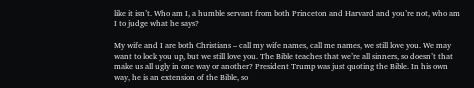like it isn’t. Who am I, a humble servant from both Princeton and Harvard and you’re not, who am I to judge what he says?

My wife and I are both Christians – call my wife names, call me names, we still love you. We may want to lock you up, but we still love you. The Bible teaches that we’re all sinners, so doesn’t that make us all ugly in one way or another? President Trump was just quoting the Bible. In his own way, he is an extension of the Bible, so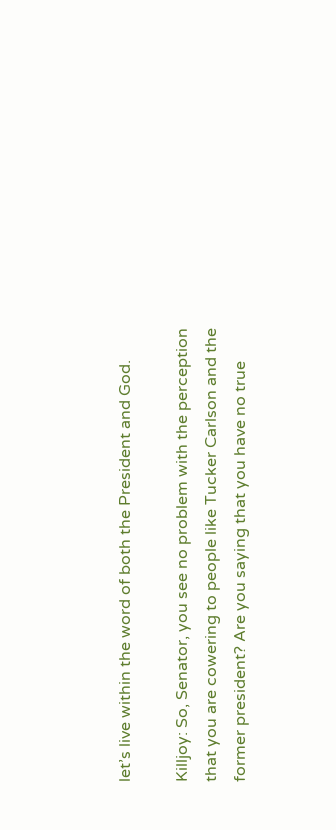let’s live within the word of both the President and God.

Killjoy: So, Senator, you see no problem with the perception that you are cowering to people like Tucker Carlson and the former president? Are you saying that you have no true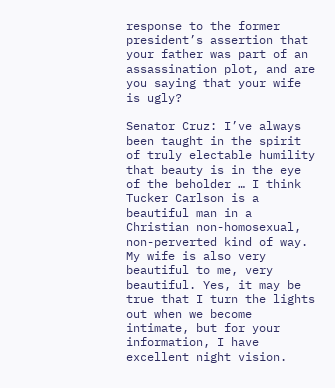response to the former president’s assertion that your father was part of an assassination plot, and are you saying that your wife is ugly?

Senator Cruz: I’ve always been taught in the spirit of truly electable humility that beauty is in the eye of the beholder … I think Tucker Carlson is a beautiful man in a Christian non-homosexual, non-perverted kind of way. My wife is also very beautiful to me, very beautiful. Yes, it may be true that I turn the lights out when we become intimate, but for your information, I have excellent night vision.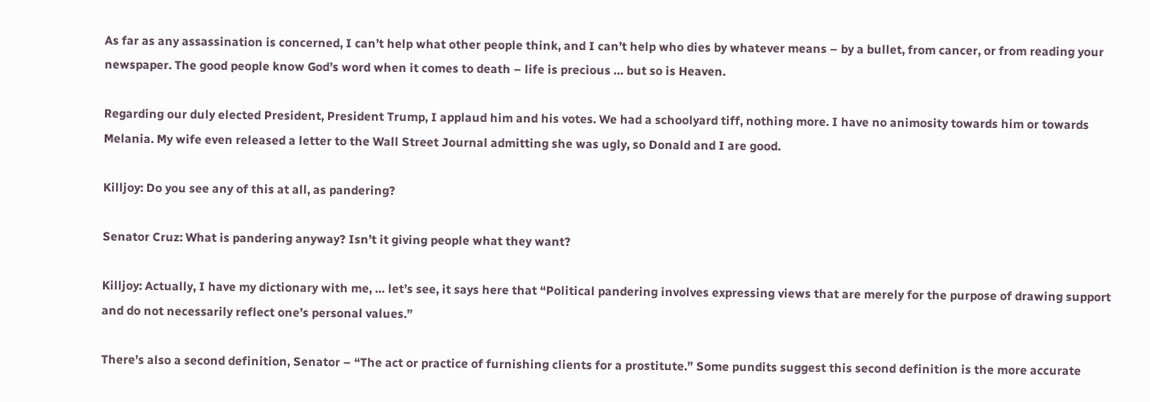As far as any assassination is concerned, I can’t help what other people think, and I can’t help who dies by whatever means – by a bullet, from cancer, or from reading your newspaper. The good people know God’s word when it comes to death – life is precious … but so is Heaven.

Regarding our duly elected President, President Trump, I applaud him and his votes. We had a schoolyard tiff, nothing more. I have no animosity towards him or towards Melania. My wife even released a letter to the Wall Street Journal admitting she was ugly, so Donald and I are good.

Killjoy: Do you see any of this at all, as pandering?

Senator Cruz: What is pandering anyway? Isn’t it giving people what they want?

Killjoy: Actually, I have my dictionary with me, … let’s see, it says here that “Political pandering involves expressing views that are merely for the purpose of drawing support and do not necessarily reflect one’s personal values.”

There’s also a second definition, Senator – “The act or practice of furnishing clients for a prostitute.” Some pundits suggest this second definition is the more accurate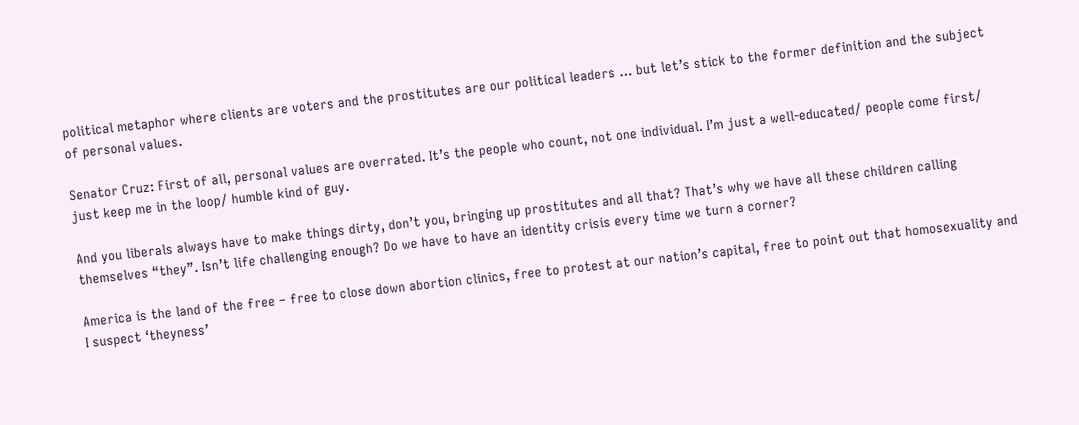political metaphor where clients are voters and the prostitutes are our political leaders … but let’s stick to the former definition and the subject of personal values.

Senator Cruz: First of all, personal values are overrated. It’s the people who count, not one individual. I’m just a well-educated/ people come first/ just keep me in the loop/ humble kind of guy.

And you liberals always have to make things dirty, don’t you, bringing up prostitutes and all that? That’s why we have all these children calling themselves “they”. Isn’t life challenging enough? Do we have to have an identity crisis every time we turn a corner?

America is the land of the free – free to close down abortion clinics, free to protest at our nation’s capital, free to point out that homosexuality and I suspect ‘theyness’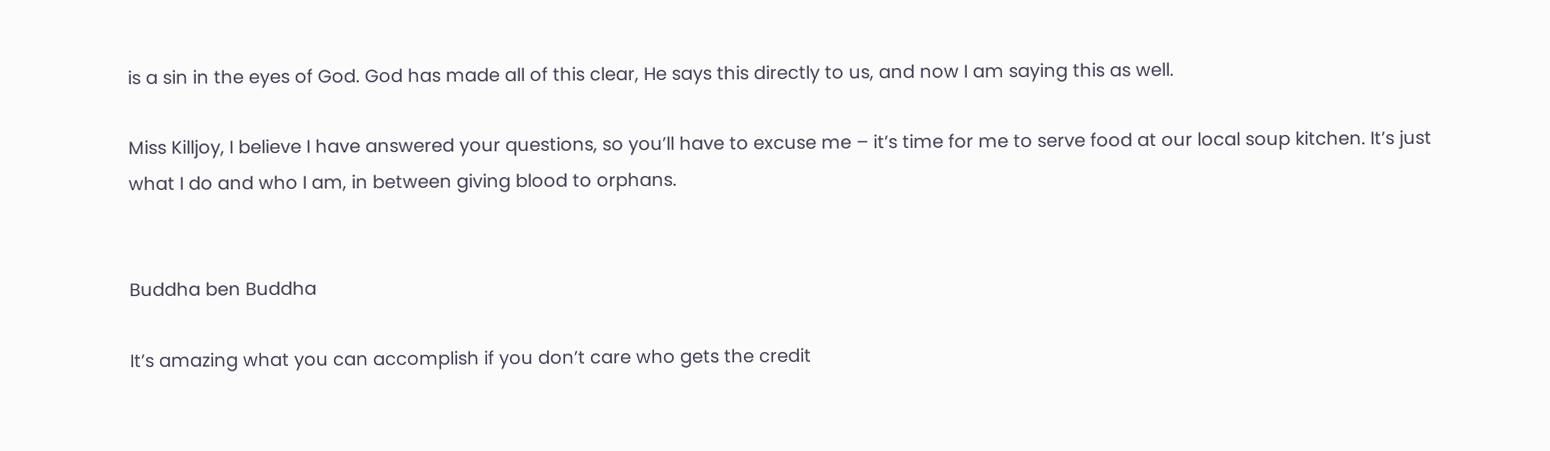is a sin in the eyes of God. God has made all of this clear, He says this directly to us, and now I am saying this as well.

Miss Killjoy, I believe I have answered your questions, so you’ll have to excuse me – it’s time for me to serve food at our local soup kitchen. It’s just what I do and who I am, in between giving blood to orphans.


Buddha ben Buddha

It’s amazing what you can accomplish if you don’t care who gets the credit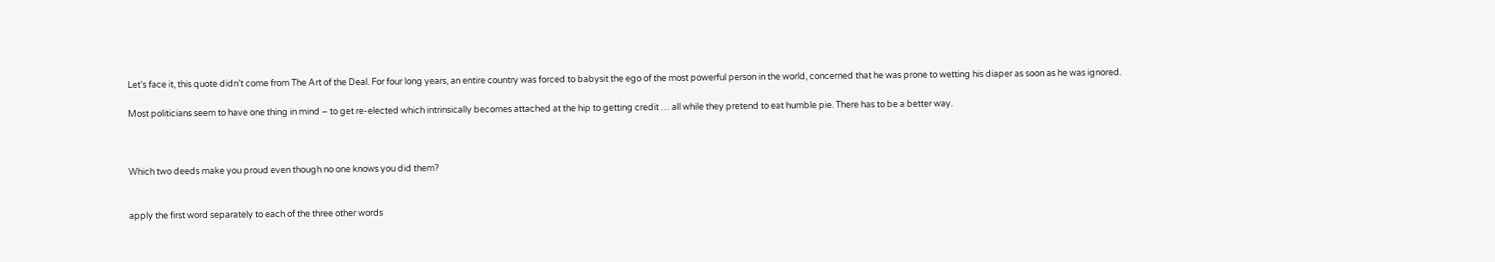Let’s face it, this quote didn’t come from The Art of the Deal. For four long years, an entire country was forced to babysit the ego of the most powerful person in the world, concerned that he was prone to wetting his diaper as soon as he was ignored.

Most politicians seem to have one thing in mind – to get re-elected which intrinsically becomes attached at the hip to getting credit … all while they pretend to eat humble pie. There has to be a better way.



Which two deeds make you proud even though no one knows you did them?


apply the first word separately to each of the three other words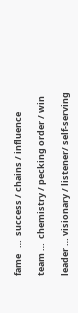fame   …  success / chains / influence

team …  chemistry / pecking order / win

leader … visionary / listener/ self-serving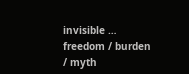invisible … freedom / burden / myth